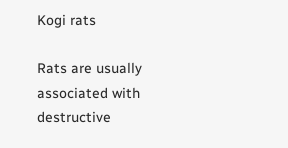Kogi rats

Rats are usually associated with destructive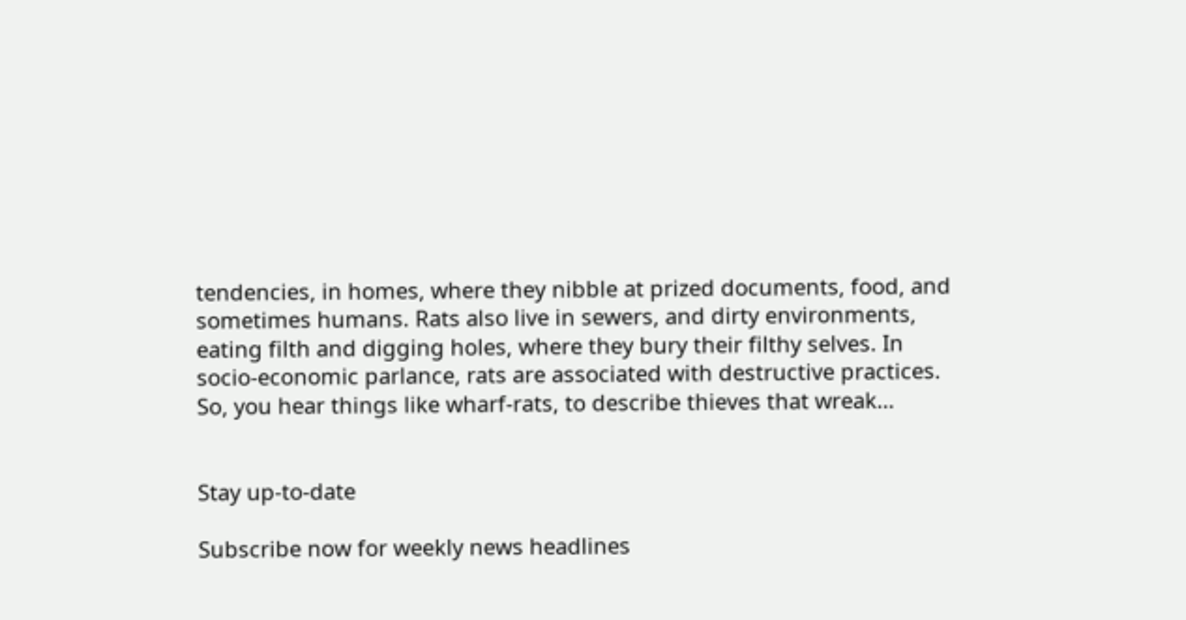tendencies, in homes, where they nibble at prized documents, food, and sometimes humans. Rats also live in sewers, and dirty environments, eating filth and digging holes, where they bury their filthy selves. In socio-economic parlance, rats are associated with destructive practices. So, you hear things like wharf-rats, to describe thieves that wreak…


Stay up-to-date

Subscribe now for weekly news headlines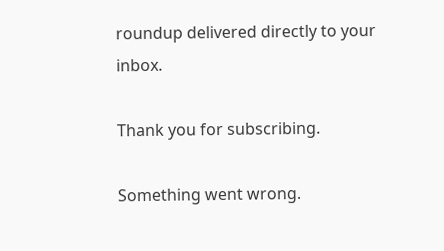roundup delivered directly to your inbox.

Thank you for subscribing.

Something went wrong.